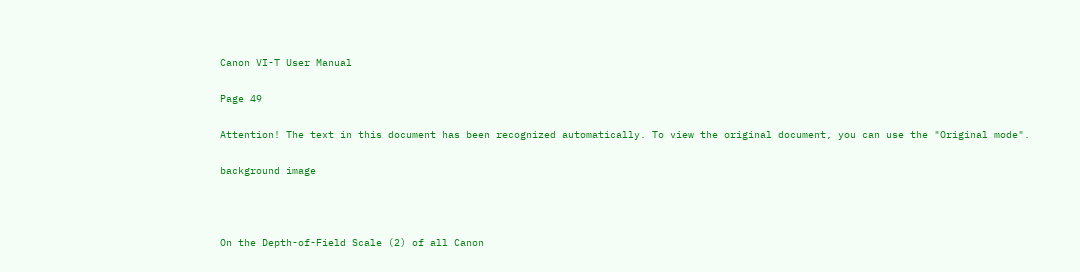Canon VI-T User Manual

Page 49

Attention! The text in this document has been recognized automatically. To view the original document, you can use the "Original mode".

background image



On the Depth-of-Field Scale (2) of all Canon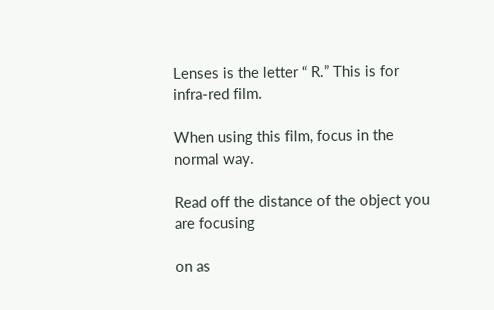Lenses is the letter “ R.” This is for infra-red film.

When using this film, focus in the normal way.

Read off the distance of the object you are focusing

on as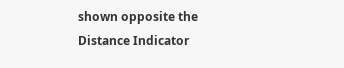shown opposite the Distance Indicator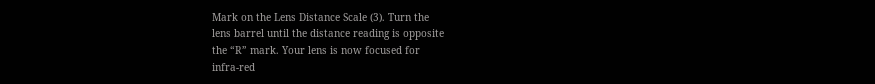Mark on the Lens Distance Scale (3). Turn the
lens barrel until the distance reading is opposite
the “R” mark. Your lens is now focused for
infra-red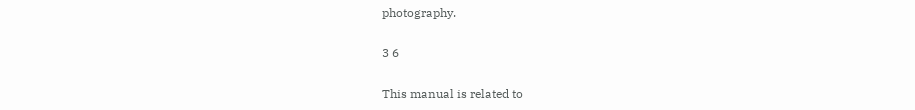photography.

3 6

This manual is related to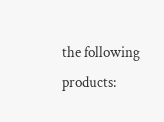the following products: